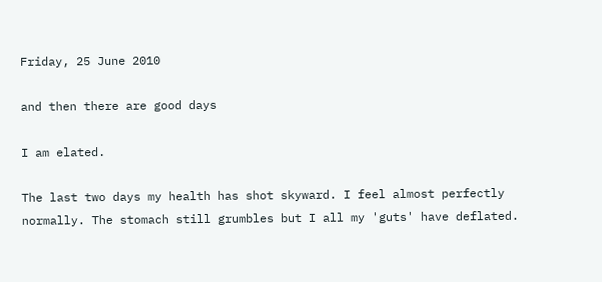Friday, 25 June 2010

and then there are good days

I am elated.

The last two days my health has shot skyward. I feel almost perfectly normally. The stomach still grumbles but I all my 'guts' have deflated.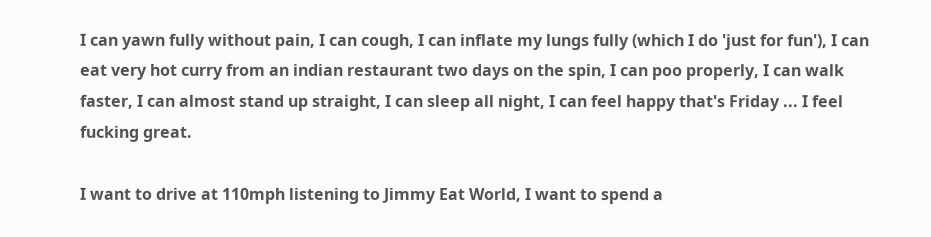I can yawn fully without pain, I can cough, I can inflate my lungs fully (which I do 'just for fun'), I can eat very hot curry from an indian restaurant two days on the spin, I can poo properly, I can walk faster, I can almost stand up straight, I can sleep all night, I can feel happy that's Friday ... I feel fucking great.

I want to drive at 110mph listening to Jimmy Eat World, I want to spend a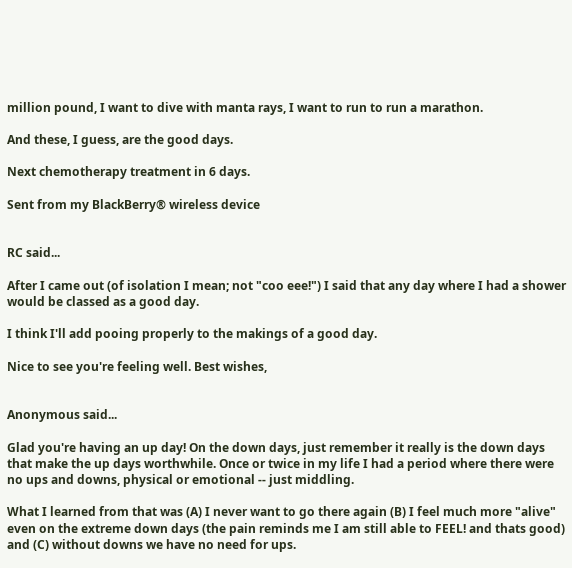million pound, I want to dive with manta rays, I want to run to run a marathon.

And these, I guess, are the good days.

Next chemotherapy treatment in 6 days.

Sent from my BlackBerry® wireless device


RC said...

After I came out (of isolation I mean; not "coo eee!") I said that any day where I had a shower would be classed as a good day.

I think I'll add pooing properly to the makings of a good day.

Nice to see you're feeling well. Best wishes,


Anonymous said...

Glad you're having an up day! On the down days, just remember it really is the down days that make the up days worthwhile. Once or twice in my life I had a period where there were no ups and downs, physical or emotional -- just middling.

What I learned from that was (A) I never want to go there again (B) I feel much more "alive" even on the extreme down days (the pain reminds me I am still able to FEEL! and thats good) and (C) without downs we have no need for ups.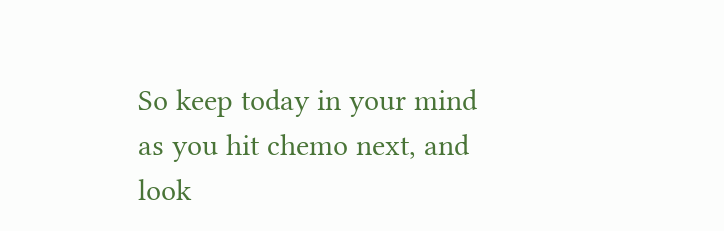So keep today in your mind as you hit chemo next, and look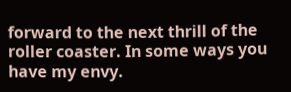forward to the next thrill of the roller coaster. In some ways you have my envy.